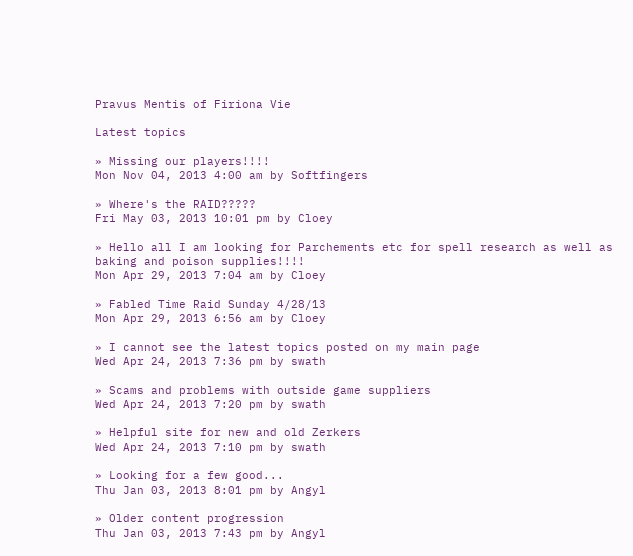Pravus Mentis of Firiona Vie

Latest topics

» Missing our players!!!!
Mon Nov 04, 2013 4:00 am by Softfingers

» Where's the RAID?????
Fri May 03, 2013 10:01 pm by Cloey

» Hello all I am looking for Parchements etc for spell research as well as baking and poison supplies!!!!
Mon Apr 29, 2013 7:04 am by Cloey

» Fabled Time Raid Sunday 4/28/13
Mon Apr 29, 2013 6:56 am by Cloey

» I cannot see the latest topics posted on my main page
Wed Apr 24, 2013 7:36 pm by swath

» Scams and problems with outside game suppliers
Wed Apr 24, 2013 7:20 pm by swath

» Helpful site for new and old Zerkers
Wed Apr 24, 2013 7:10 pm by swath

» Looking for a few good...
Thu Jan 03, 2013 8:01 pm by Angyl

» Older content progression
Thu Jan 03, 2013 7:43 pm by Angyl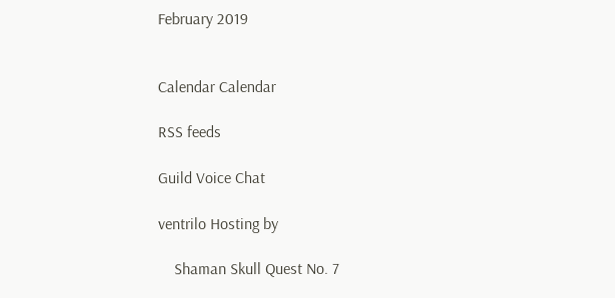February 2019


Calendar Calendar

RSS feeds

Guild Voice Chat

ventrilo Hosting by

    Shaman Skull Quest No. 7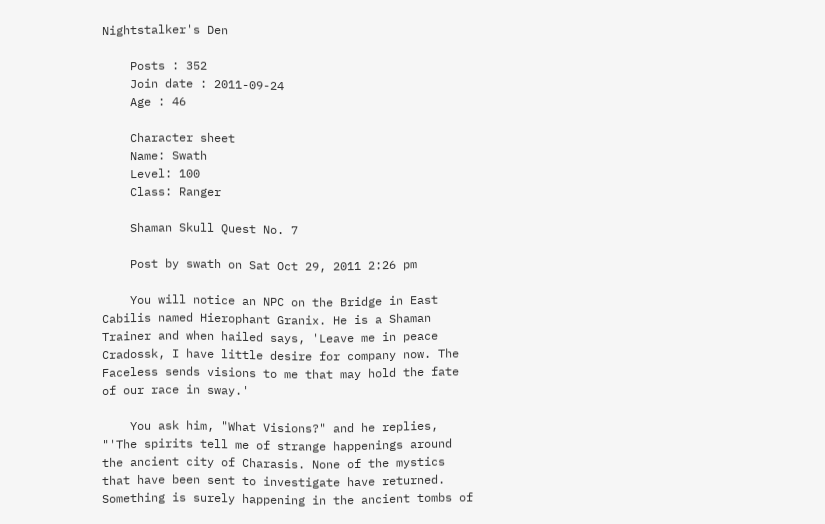Nightstalker's Den

    Posts : 352
    Join date : 2011-09-24
    Age : 46

    Character sheet
    Name: Swath
    Level: 100
    Class: Ranger

    Shaman Skull Quest No. 7

    Post by swath on Sat Oct 29, 2011 2:26 pm

    You will notice an NPC on the Bridge in East Cabilis named Hierophant Granix. He is a Shaman Trainer and when hailed says, 'Leave me in peace Cradossk, I have little desire for company now. The Faceless sends visions to me that may hold the fate of our race in sway.'

    You ask him, "What Visions?" and he replies, "'The spirits tell me of strange happenings around the ancient city of Charasis. None of the mystics that have been sent to investigate have returned. Something is surely happening in the ancient tombs of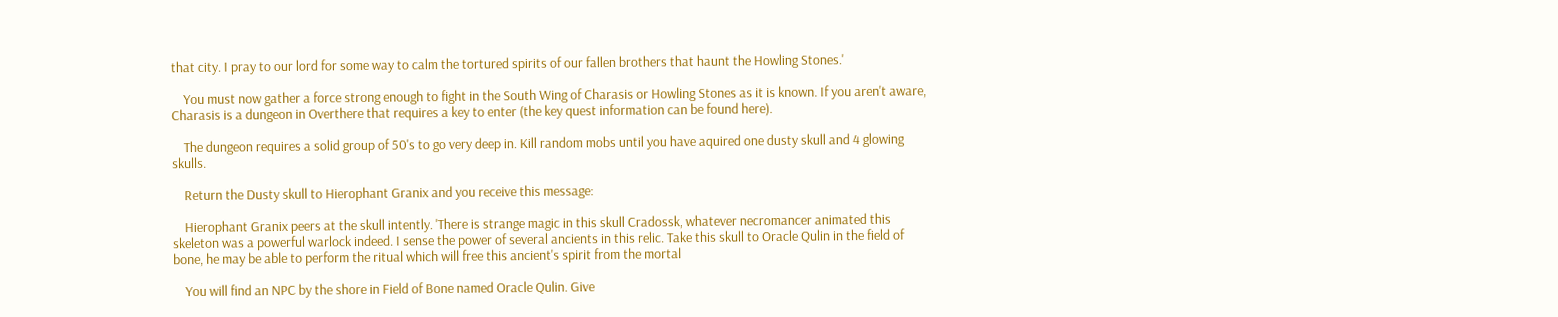that city. I pray to our lord for some way to calm the tortured spirits of our fallen brothers that haunt the Howling Stones.'

    You must now gather a force strong enough to fight in the South Wing of Charasis or Howling Stones as it is known. If you aren't aware, Charasis is a dungeon in Overthere that requires a key to enter (the key quest information can be found here).

    The dungeon requires a solid group of 50's to go very deep in. Kill random mobs until you have aquired one dusty skull and 4 glowing skulls.

    Return the Dusty skull to Hierophant Granix and you receive this message:

    Hierophant Granix peers at the skull intently. 'There is strange magic in this skull Cradossk, whatever necromancer animated this skeleton was a powerful warlock indeed. I sense the power of several ancients in this relic. Take this skull to Oracle Qulin in the field of bone, he may be able to perform the ritual which will free this ancient's spirit from the mortal

    You will find an NPC by the shore in Field of Bone named Oracle Qulin. Give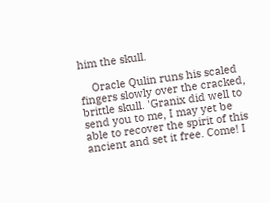him the skull.

    Oracle Qulin runs his scaled fingers slowly over the cracked, brittle skull. 'Granix did well to send you to me, I may yet be able to recover the spirit of this ancient and set it free. Come! I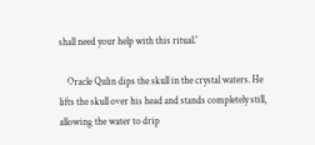shall need your help with this ritual.'

    Oracle Qulin dips the skull in the crystal waters. He lifts the skull over his head and stands completely still, allowing the water to drip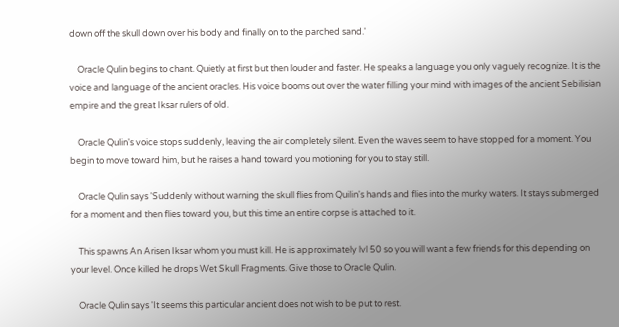down off the skull down over his body and finally on to the parched sand.'

    Oracle Qulin begins to chant. Quietly at first but then louder and faster. He speaks a language you only vaguely recognize. It is the voice and language of the ancient oracles. His voice booms out over the water filling your mind with images of the ancient Sebilisian empire and the great Iksar rulers of old.

    Oracle Qulin's voice stops suddenly, leaving the air completely silent. Even the waves seem to have stopped for a moment. You begin to move toward him, but he raises a hand toward you motioning for you to stay still.

    Oracle Qulin says 'Suddenly without warning the skull flies from Quilin's hands and flies into the murky waters. It stays submerged for a moment and then flies toward you, but this time an entire corpse is attached to it.

    This spawns An Arisen Iksar whom you must kill. He is approximately lvl 50 so you will want a few friends for this depending on your level. Once killed he drops Wet Skull Fragments. Give those to Oracle Qulin.

    Oracle Qulin says 'It seems this particular ancient does not wish to be put to rest.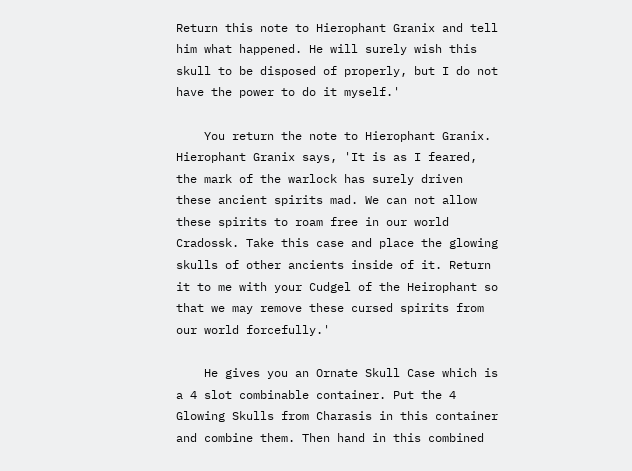Return this note to Hierophant Granix and tell him what happened. He will surely wish this skull to be disposed of properly, but I do not have the power to do it myself.'

    You return the note to Hierophant Granix. Hierophant Granix says, 'It is as I feared, the mark of the warlock has surely driven these ancient spirits mad. We can not allow these spirits to roam free in our world Cradossk. Take this case and place the glowing skulls of other ancients inside of it. Return it to me with your Cudgel of the Heirophant so that we may remove these cursed spirits from our world forcefully.'

    He gives you an Ornate Skull Case which is a 4 slot combinable container. Put the 4 Glowing Skulls from Charasis in this container and combine them. Then hand in this combined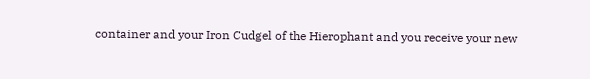container and your Iron Cudgel of the Hierophant and you receive your new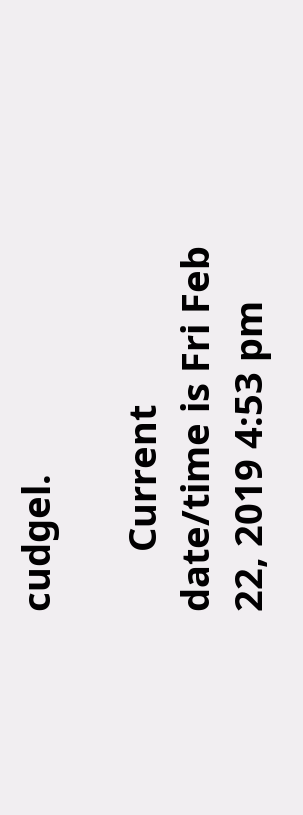cudgel.

      Current date/time is Fri Feb 22, 2019 4:53 pm